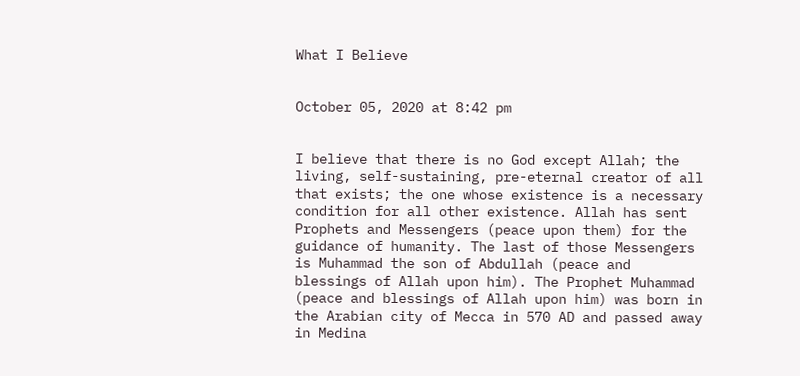What I Believe


October 05, 2020 at 8:42 pm


I believe that there is no God except Allah; the living, self-sustaining, pre-eternal creator of all that exists; the one whose existence is a necessary condition for all other existence. Allah has sent Prophets and Messengers (peace upon them) for the guidance of humanity. The last of those Messengers is Muhammad the son of Abdullah (peace and blessings of Allah upon him). The Prophet Muhammad (peace and blessings of Allah upon him) was born in the Arabian city of Mecca in 570 AD and passed away in Medina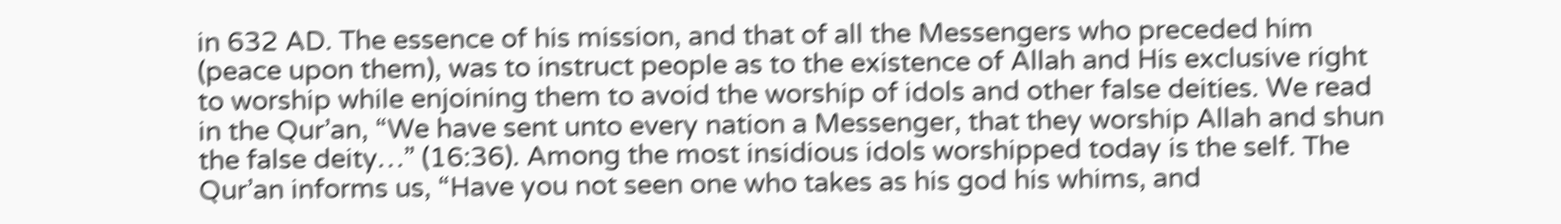in 632 AD. The essence of his mission, and that of all the Messengers who preceded him (peace upon them), was to instruct people as to the existence of Allah and His exclusive right to worship while enjoining them to avoid the worship of idols and other false deities. We read in the Qur’an, “We have sent unto every nation a Messenger, that they worship Allah and shun the false deity…” (16:36). Among the most insidious idols worshipped today is the self. The Qur’an informs us, “Have you not seen one who takes as his god his whims, and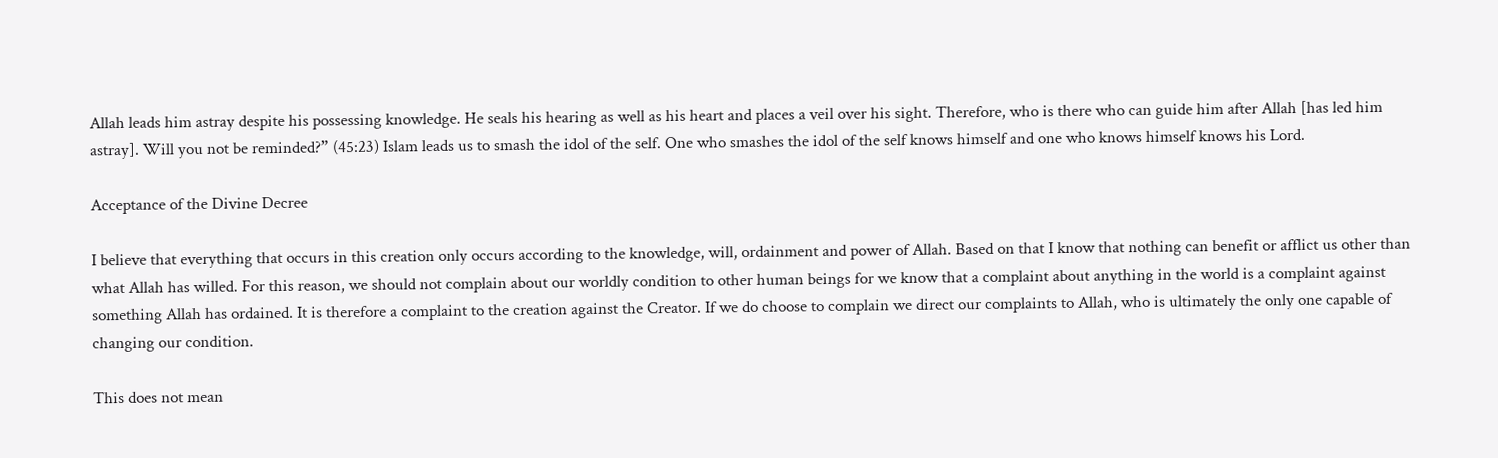Allah leads him astray despite his possessing knowledge. He seals his hearing as well as his heart and places a veil over his sight. Therefore, who is there who can guide him after Allah [has led him astray]. Will you not be reminded?” (45:23) Islam leads us to smash the idol of the self. One who smashes the idol of the self knows himself and one who knows himself knows his Lord.

Acceptance of the Divine Decree

I believe that everything that occurs in this creation only occurs according to the knowledge, will, ordainment and power of Allah. Based on that I know that nothing can benefit or afflict us other than what Allah has willed. For this reason, we should not complain about our worldly condition to other human beings for we know that a complaint about anything in the world is a complaint against something Allah has ordained. It is therefore a complaint to the creation against the Creator. If we do choose to complain we direct our complaints to Allah, who is ultimately the only one capable of changing our condition.

This does not mean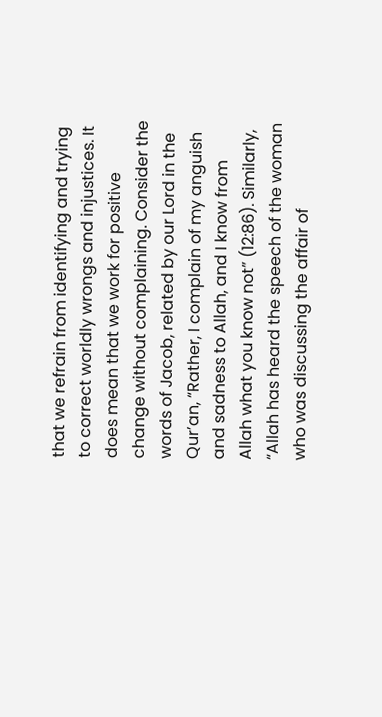that we refrain from identifying and trying to correct worldly wrongs and injustices. It does mean that we work for positive change without complaining. Consider the words of Jacob, related by our Lord in the Qur’an, “Rather, I complain of my anguish and sadness to Allah, and I know from Allah what you know not” (12:86). Similarly, “Allah has heard the speech of the woman who was discussing the affair of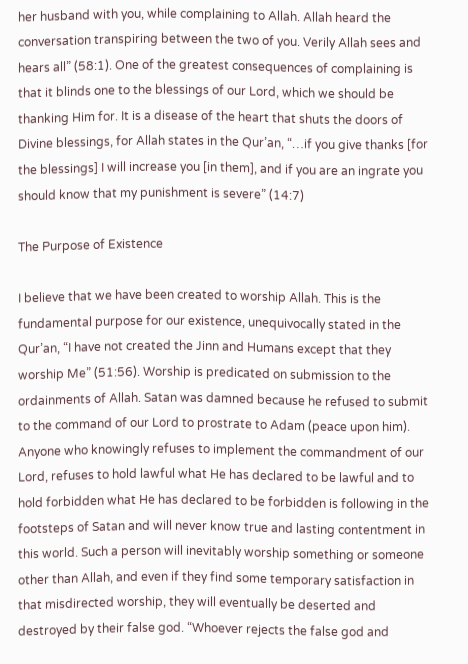her husband with you, while complaining to Allah. Allah heard the conversation transpiring between the two of you. Verily Allah sees and hears all” (58:1). One of the greatest consequences of complaining is that it blinds one to the blessings of our Lord, which we should be thanking Him for. It is a disease of the heart that shuts the doors of Divine blessings, for Allah states in the Qur’an, “…if you give thanks [for the blessings] I will increase you [in them], and if you are an ingrate you should know that my punishment is severe” (14:7)

The Purpose of Existence

I believe that we have been created to worship Allah. This is the fundamental purpose for our existence, unequivocally stated in the Qur’an, “I have not created the Jinn and Humans except that they worship Me” (51:56). Worship is predicated on submission to the ordainments of Allah. Satan was damned because he refused to submit to the command of our Lord to prostrate to Adam (peace upon him). Anyone who knowingly refuses to implement the commandment of our Lord, refuses to hold lawful what He has declared to be lawful and to hold forbidden what He has declared to be forbidden is following in the footsteps of Satan and will never know true and lasting contentment in this world. Such a person will inevitably worship something or someone other than Allah, and even if they find some temporary satisfaction in that misdirected worship, they will eventually be deserted and destroyed by their false god. “Whoever rejects the false god and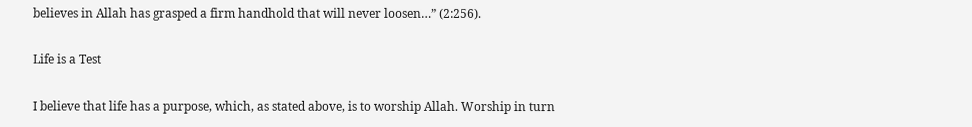believes in Allah has grasped a firm handhold that will never loosen…” (2:256).

Life is a Test

I believe that life has a purpose, which, as stated above, is to worship Allah. Worship in turn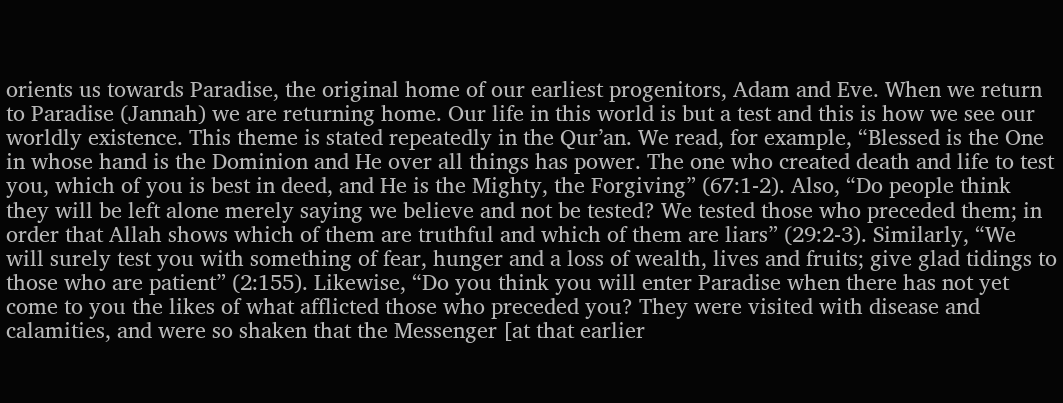orients us towards Paradise, the original home of our earliest progenitors, Adam and Eve. When we return to Paradise (Jannah) we are returning home. Our life in this world is but a test and this is how we see our worldly existence. This theme is stated repeatedly in the Qur’an. We read, for example, “Blessed is the One in whose hand is the Dominion and He over all things has power. The one who created death and life to test you, which of you is best in deed, and He is the Mighty, the Forgiving” (67:1-2). Also, “Do people think they will be left alone merely saying we believe and not be tested? We tested those who preceded them; in order that Allah shows which of them are truthful and which of them are liars” (29:2-3). Similarly, “We will surely test you with something of fear, hunger and a loss of wealth, lives and fruits; give glad tidings to those who are patient” (2:155). Likewise, “Do you think you will enter Paradise when there has not yet come to you the likes of what afflicted those who preceded you? They were visited with disease and calamities, and were so shaken that the Messenger [at that earlier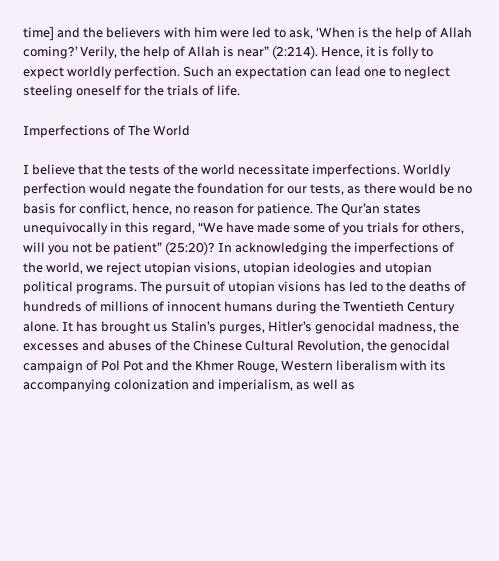time] and the believers with him were led to ask, ‘When is the help of Allah coming?’ Verily, the help of Allah is near” (2:214). Hence, it is folly to expect worldly perfection. Such an expectation can lead one to neglect steeling oneself for the trials of life.

Imperfections of The World

I believe that the tests of the world necessitate imperfections. Worldly perfection would negate the foundation for our tests, as there would be no basis for conflict, hence, no reason for patience. The Qur’an states unequivocally in this regard, “We have made some of you trials for others, will you not be patient” (25:20)? In acknowledging the imperfections of the world, we reject utopian visions, utopian ideologies and utopian political programs. The pursuit of utopian visions has led to the deaths of hundreds of millions of innocent humans during the Twentieth Century alone. It has brought us Stalin’s purges, Hitler’s genocidal madness, the excesses and abuses of the Chinese Cultural Revolution, the genocidal campaign of Pol Pot and the Khmer Rouge, Western liberalism with its accompanying colonization and imperialism, as well as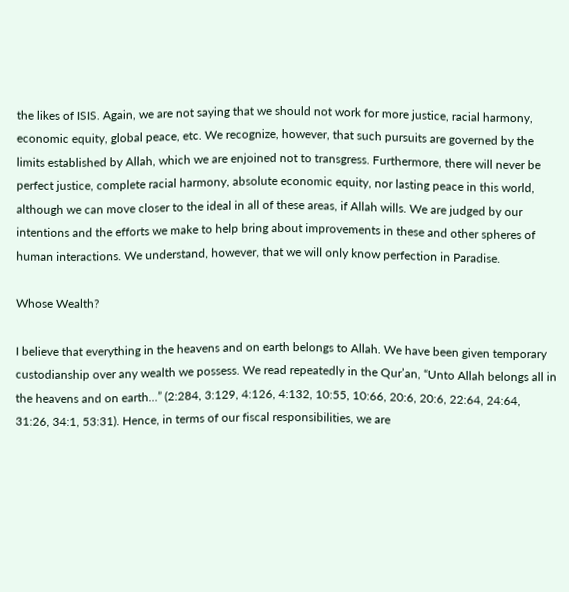the likes of ISIS. Again, we are not saying that we should not work for more justice, racial harmony, economic equity, global peace, etc. We recognize, however, that such pursuits are governed by the limits established by Allah, which we are enjoined not to transgress. Furthermore, there will never be perfect justice, complete racial harmony, absolute economic equity, nor lasting peace in this world, although we can move closer to the ideal in all of these areas, if Allah wills. We are judged by our intentions and the efforts we make to help bring about improvements in these and other spheres of human interactions. We understand, however, that we will only know perfection in Paradise.

Whose Wealth?

I believe that everything in the heavens and on earth belongs to Allah. We have been given temporary custodianship over any wealth we possess. We read repeatedly in the Qur’an, “Unto Allah belongs all in the heavens and on earth…” (2:284, 3:129, 4:126, 4:132, 10:55, 10:66, 20:6, 20:6, 22:64, 24:64, 31:26, 34:1, 53:31). Hence, in terms of our fiscal responsibilities, we are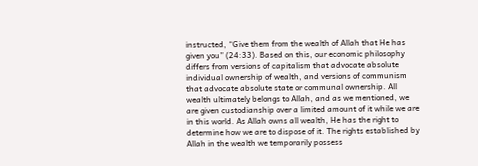instructed, “Give them from the wealth of Allah that He has given you” (24:33). Based on this, our economic philosophy differs from versions of capitalism that advocate absolute individual ownership of wealth, and versions of communism that advocate absolute state or communal ownership. All wealth ultimately belongs to Allah, and as we mentioned, we are given custodianship over a limited amount of it while we are in this world. As Allah owns all wealth, He has the right to determine how we are to dispose of it. The rights established by Allah in the wealth we temporarily possess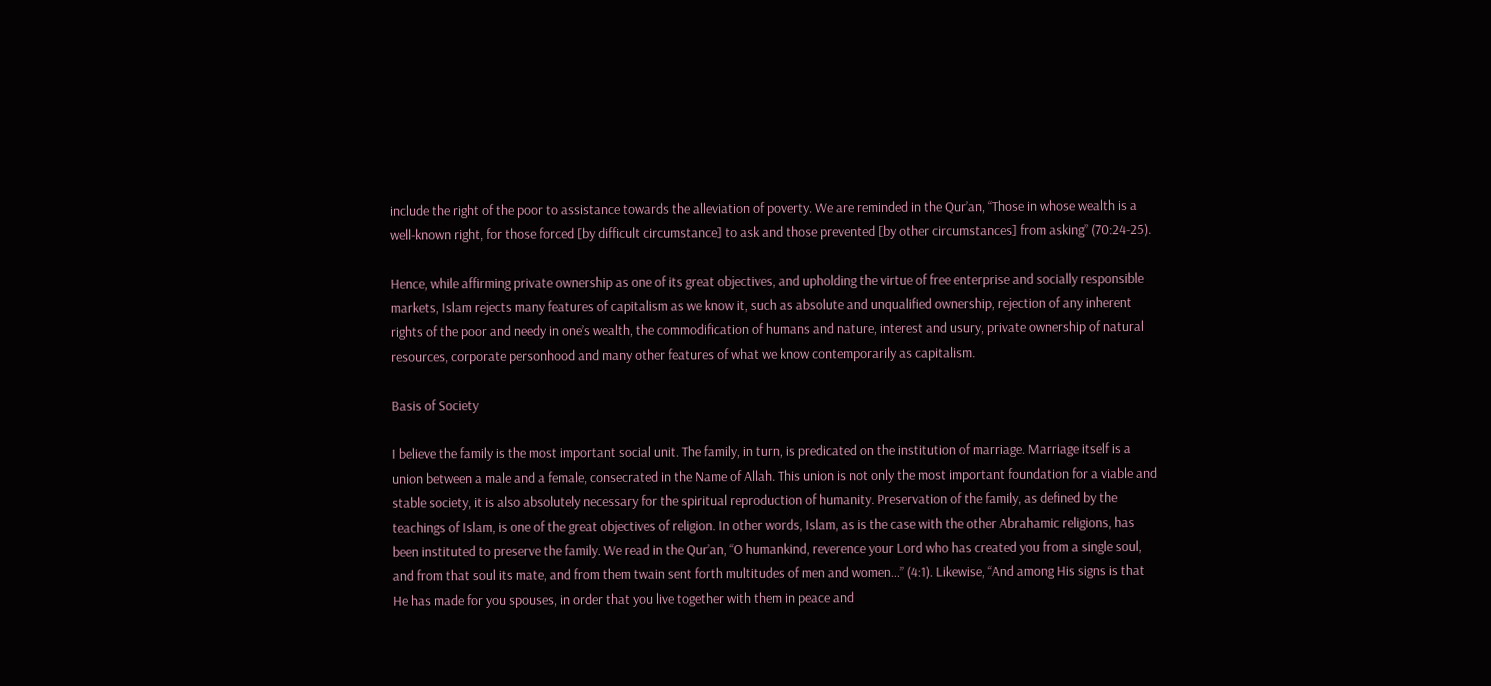include the right of the poor to assistance towards the alleviation of poverty. We are reminded in the Qur’an, “Those in whose wealth is a well-known right, for those forced [by difficult circumstance] to ask and those prevented [by other circumstances] from asking” (70:24-25).

Hence, while affirming private ownership as one of its great objectives, and upholding the virtue of free enterprise and socially responsible markets, Islam rejects many features of capitalism as we know it, such as absolute and unqualified ownership, rejection of any inherent rights of the poor and needy in one’s wealth, the commodification of humans and nature, interest and usury, private ownership of natural resources, corporate personhood and many other features of what we know contemporarily as capitalism.

Basis of Society

I believe the family is the most important social unit. The family, in turn, is predicated on the institution of marriage. Marriage itself is a union between a male and a female, consecrated in the Name of Allah. This union is not only the most important foundation for a viable and stable society, it is also absolutely necessary for the spiritual reproduction of humanity. Preservation of the family, as defined by the teachings of Islam, is one of the great objectives of religion. In other words, Islam, as is the case with the other Abrahamic religions, has been instituted to preserve the family. We read in the Qur’an, “O humankind, reverence your Lord who has created you from a single soul, and from that soul its mate, and from them twain sent forth multitudes of men and women…” (4:1). Likewise, “And among His signs is that He has made for you spouses, in order that you live together with them in peace and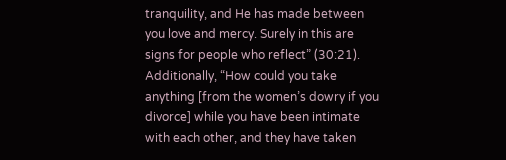tranquility, and He has made between you love and mercy. Surely in this are signs for people who reflect” (30:21). Additionally, “How could you take anything [from the women’s dowry if you divorce] while you have been intimate with each other, and they have taken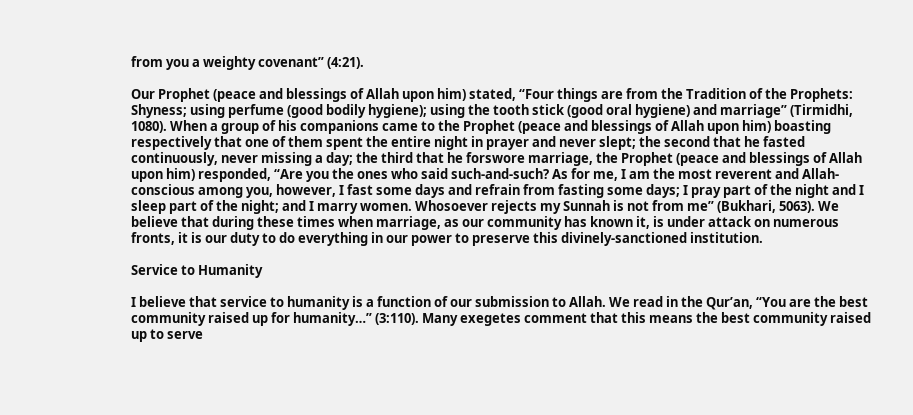from you a weighty covenant” (4:21).

Our Prophet (peace and blessings of Allah upon him) stated, “Four things are from the Tradition of the Prophets: Shyness; using perfume (good bodily hygiene); using the tooth stick (good oral hygiene) and marriage” (Tirmidhi, 1080). When a group of his companions came to the Prophet (peace and blessings of Allah upon him) boasting respectively that one of them spent the entire night in prayer and never slept; the second that he fasted continuously, never missing a day; the third that he forswore marriage, the Prophet (peace and blessings of Allah upon him) responded, “Are you the ones who said such-and-such? As for me, I am the most reverent and Allah-conscious among you, however, I fast some days and refrain from fasting some days; I pray part of the night and I sleep part of the night; and I marry women. Whosoever rejects my Sunnah is not from me” (Bukhari, 5063). We believe that during these times when marriage, as our community has known it, is under attack on numerous fronts, it is our duty to do everything in our power to preserve this divinely-sanctioned institution.

Service to Humanity

I believe that service to humanity is a function of our submission to Allah. We read in the Qur’an, “You are the best community raised up for humanity…” (3:110). Many exegetes comment that this means the best community raised up to serve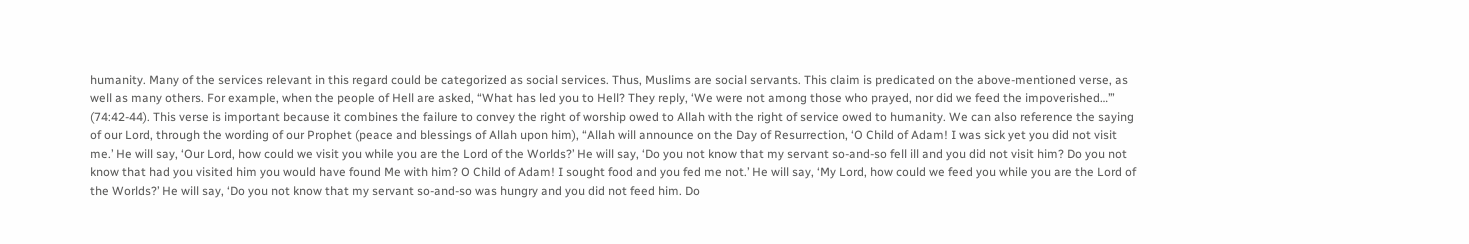humanity. Many of the services relevant in this regard could be categorized as social services. Thus, Muslims are social servants. This claim is predicated on the above-mentioned verse, as well as many others. For example, when the people of Hell are asked, “What has led you to Hell? They reply, ‘We were not among those who prayed, nor did we feed the impoverished…’” (74:42-44). This verse is important because it combines the failure to convey the right of worship owed to Allah with the right of service owed to humanity. We can also reference the saying of our Lord, through the wording of our Prophet (peace and blessings of Allah upon him), “Allah will announce on the Day of Resurrection, ‘O Child of Adam! I was sick yet you did not visit me.’ He will say, ‘Our Lord, how could we visit you while you are the Lord of the Worlds?’ He will say, ‘Do you not know that my servant so-and-so fell ill and you did not visit him? Do you not know that had you visited him you would have found Me with him? O Child of Adam! I sought food and you fed me not.’ He will say, ‘My Lord, how could we feed you while you are the Lord of the Worlds?’ He will say, ‘Do you not know that my servant so-and-so was hungry and you did not feed him. Do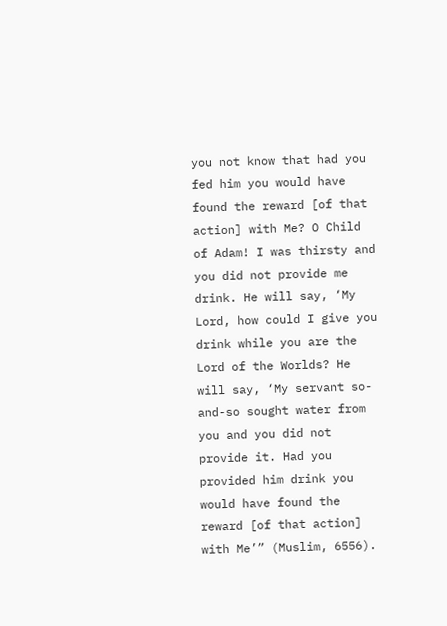you not know that had you fed him you would have found the reward [of that action] with Me? O Child of Adam! I was thirsty and you did not provide me drink. He will say, ‘My Lord, how could I give you drink while you are the Lord of the Worlds? He will say, ‘My servant so-and-so sought water from you and you did not provide it. Had you provided him drink you would have found the reward [of that action] with Me’” (Muslim, 6556).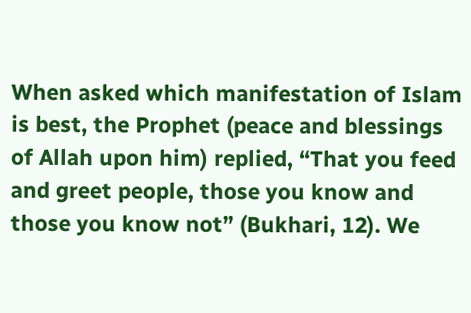When asked which manifestation of Islam is best, the Prophet (peace and blessings of Allah upon him) replied, “That you feed and greet people, those you know and those you know not” (Bukhari, 12). We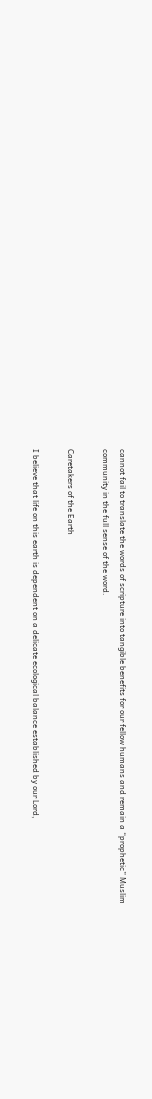cannot fail to translate the words of scripture into tangible benefits for our fellow humans and remain a “prophetic” Muslim community in the full sense of the word.

Caretakers of the Earth

I believe that life on this earth is dependent on a delicate ecological balance established by our Lord,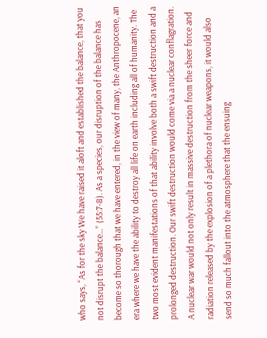who says, “As for the sky We have raised it aloft and established the balance, that you not disrupt the balance…” (55:7-8). As a species, our disruption of the balance has become so thorough that we have entered, in the view of many, the Anthropocene, an era where we have the ability to destroy all life on earth including all of humanity. The two most evident manifestations of that ability involve both a swift destruction and a prolonged destruction. Our swift destruction would come via a nuclear conflagration. A nuclear war would not only result in massive destruction from the sheer force and radiation released by the explosion of a plethora of nuclear weapons, it would also send so much fallout into the atmosphere that the ensuing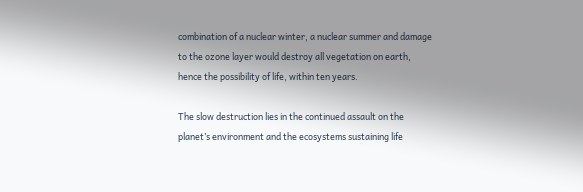combination of a nuclear winter, a nuclear summer and damage to the ozone layer would destroy all vegetation on earth, hence the possibility of life, within ten years.

The slow destruction lies in the continued assault on the planet’s environment and the ecosystems sustaining life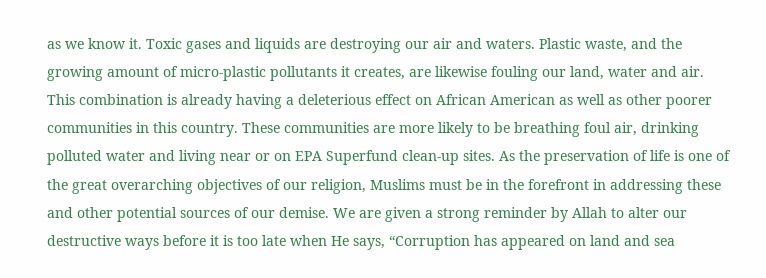as we know it. Toxic gases and liquids are destroying our air and waters. Plastic waste, and the growing amount of micro-plastic pollutants it creates, are likewise fouling our land, water and air. This combination is already having a deleterious effect on African American as well as other poorer communities in this country. These communities are more likely to be breathing foul air, drinking polluted water and living near or on EPA Superfund clean-up sites. As the preservation of life is one of the great overarching objectives of our religion, Muslims must be in the forefront in addressing these and other potential sources of our demise. We are given a strong reminder by Allah to alter our destructive ways before it is too late when He says, “Corruption has appeared on land and sea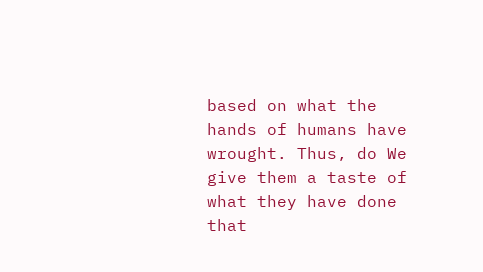based on what the hands of humans have wrought. Thus, do We give them a taste of what they have done that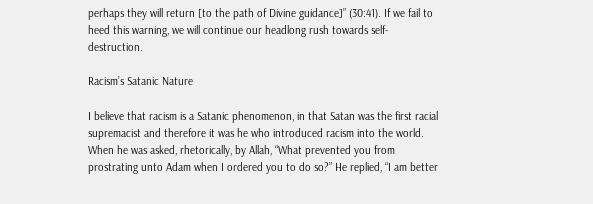perhaps they will return [to the path of Divine guidance]” (30:41). If we fail to heed this warning, we will continue our headlong rush towards self-destruction.

Racism’s Satanic Nature

I believe that racism is a Satanic phenomenon, in that Satan was the first racial supremacist and therefore it was he who introduced racism into the world. When he was asked, rhetorically, by Allah, “What prevented you from prostrating unto Adam when I ordered you to do so?” He replied, “I am better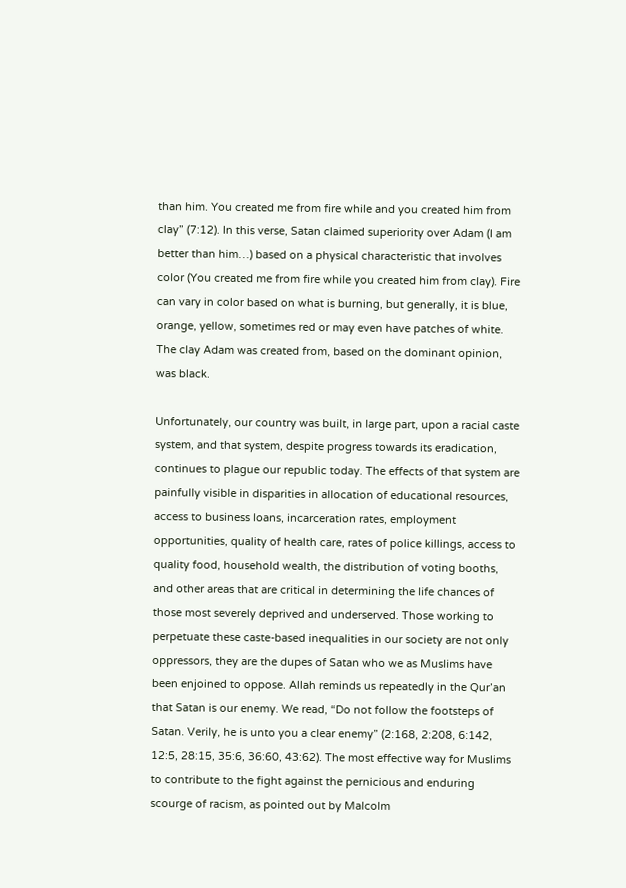than him. You created me from fire while and you created him from clay” (7:12). In this verse, Satan claimed superiority over Adam (I am better than him…) based on a physical characteristic that involves color (You created me from fire while you created him from clay). Fire can vary in color based on what is burning, but generally, it is blue, orange, yellow, sometimes red or may even have patches of white. The clay Adam was created from, based on the dominant opinion, was black.

Unfortunately, our country was built, in large part, upon a racial caste system, and that system, despite progress towards its eradication, continues to plague our republic today. The effects of that system are painfully visible in disparities in allocation of educational resources, access to business loans, incarceration rates, employment opportunities, quality of health care, rates of police killings, access to quality food, household wealth, the distribution of voting booths, and other areas that are critical in determining the life chances of those most severely deprived and underserved. Those working to perpetuate these caste-based inequalities in our society are not only oppressors, they are the dupes of Satan who we as Muslims have been enjoined to oppose. Allah reminds us repeatedly in the Qur’an that Satan is our enemy. We read, “Do not follow the footsteps of Satan. Verily, he is unto you a clear enemy” (2:168, 2:208, 6:142, 12:5, 28:15, 35:6, 36:60, 43:62). The most effective way for Muslims to contribute to the fight against the pernicious and enduring scourge of racism, as pointed out by Malcolm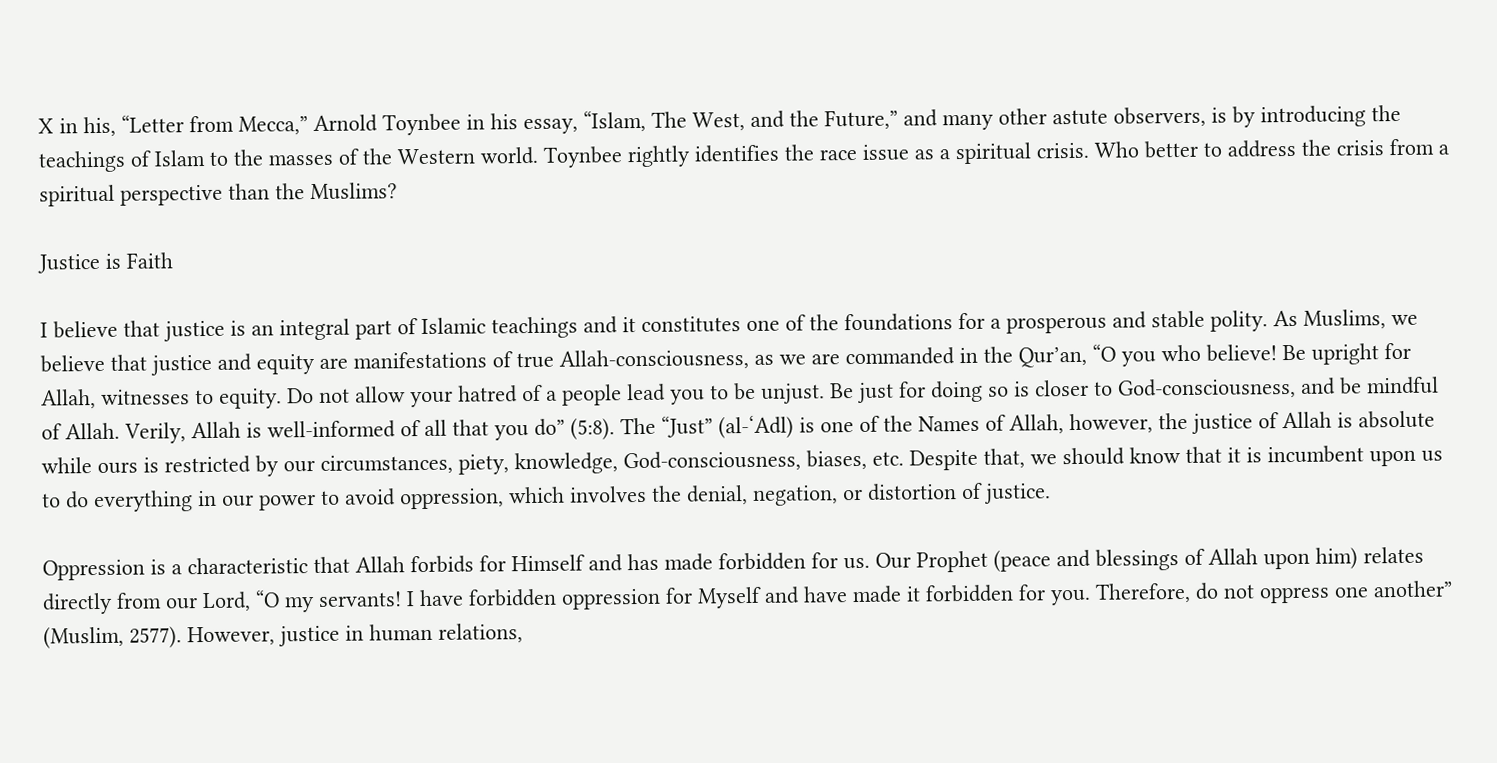X in his, “Letter from Mecca,” Arnold Toynbee in his essay, “Islam, The West, and the Future,” and many other astute observers, is by introducing the teachings of Islam to the masses of the Western world. Toynbee rightly identifies the race issue as a spiritual crisis. Who better to address the crisis from a spiritual perspective than the Muslims?

Justice is Faith

I believe that justice is an integral part of Islamic teachings and it constitutes one of the foundations for a prosperous and stable polity. As Muslims, we believe that justice and equity are manifestations of true Allah-consciousness, as we are commanded in the Qur’an, “O you who believe! Be upright for Allah, witnesses to equity. Do not allow your hatred of a people lead you to be unjust. Be just for doing so is closer to God-consciousness, and be mindful of Allah. Verily, Allah is well-informed of all that you do” (5:8). The “Just” (al-‘Adl) is one of the Names of Allah, however, the justice of Allah is absolute while ours is restricted by our circumstances, piety, knowledge, God-consciousness, biases, etc. Despite that, we should know that it is incumbent upon us to do everything in our power to avoid oppression, which involves the denial, negation, or distortion of justice.

Oppression is a characteristic that Allah forbids for Himself and has made forbidden for us. Our Prophet (peace and blessings of Allah upon him) relates directly from our Lord, “O my servants! I have forbidden oppression for Myself and have made it forbidden for you. Therefore, do not oppress one another” (Muslim, 2577). However, justice in human relations,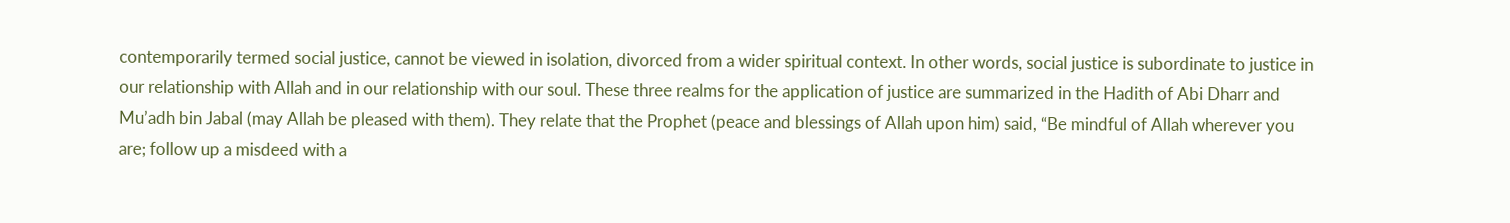contemporarily termed social justice, cannot be viewed in isolation, divorced from a wider spiritual context. In other words, social justice is subordinate to justice in our relationship with Allah and in our relationship with our soul. These three realms for the application of justice are summarized in the Hadith of Abi Dharr and Mu’adh bin Jabal (may Allah be pleased with them). They relate that the Prophet (peace and blessings of Allah upon him) said, “Be mindful of Allah wherever you are; follow up a misdeed with a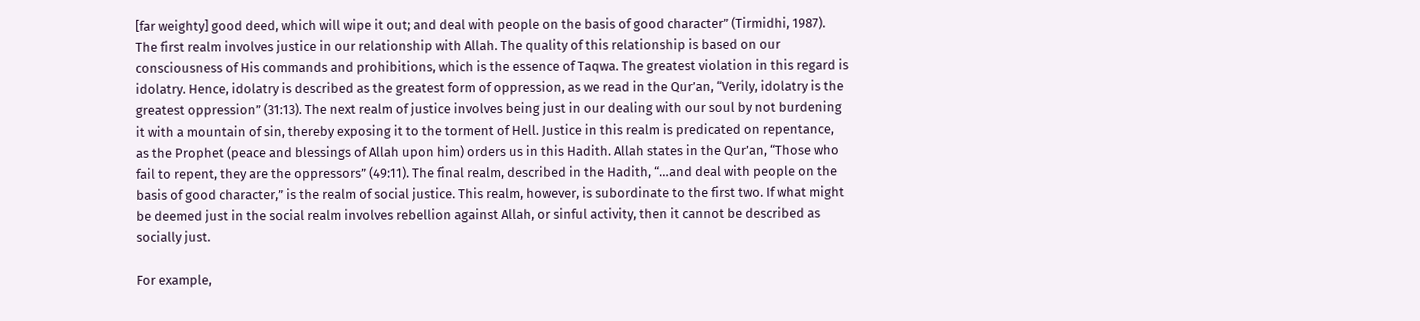[far weighty] good deed, which will wipe it out; and deal with people on the basis of good character” (Tirmidhi, 1987). The first realm involves justice in our relationship with Allah. The quality of this relationship is based on our consciousness of His commands and prohibitions, which is the essence of Taqwa. The greatest violation in this regard is idolatry. Hence, idolatry is described as the greatest form of oppression, as we read in the Qur’an, “Verily, idolatry is the greatest oppression” (31:13). The next realm of justice involves being just in our dealing with our soul by not burdening it with a mountain of sin, thereby exposing it to the torment of Hell. Justice in this realm is predicated on repentance, as the Prophet (peace and blessings of Allah upon him) orders us in this Hadith. Allah states in the Qur’an, “Those who fail to repent, they are the oppressors” (49:11). The final realm, described in the Hadith, “…and deal with people on the basis of good character,” is the realm of social justice. This realm, however, is subordinate to the first two. If what might be deemed just in the social realm involves rebellion against Allah, or sinful activity, then it cannot be described as socially just.

For example,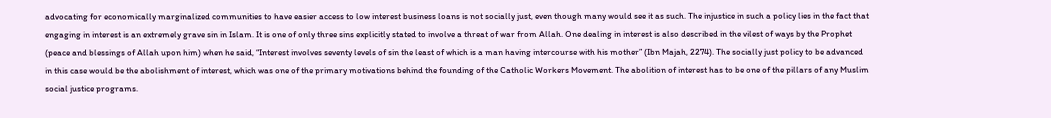advocating for economically marginalized communities to have easier access to low interest business loans is not socially just, even though many would see it as such. The injustice in such a policy lies in the fact that engaging in interest is an extremely grave sin in Islam. It is one of only three sins explicitly stated to involve a threat of war from Allah. One dealing in interest is also described in the vilest of ways by the Prophet (peace and blessings of Allah upon him) when he said, “Interest involves seventy levels of sin the least of which is a man having intercourse with his mother” (Ibn Majah, 2274). The socially just policy to be advanced in this case would be the abolishment of interest, which was one of the primary motivations behind the founding of the Catholic Workers Movement. The abolition of interest has to be one of the pillars of any Muslim social justice programs.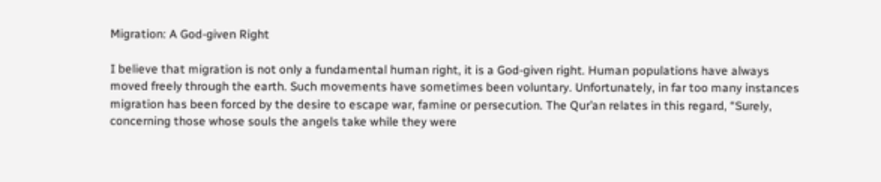Migration: A God-given Right

I believe that migration is not only a fundamental human right, it is a God-given right. Human populations have always moved freely through the earth. Such movements have sometimes been voluntary. Unfortunately, in far too many instances migration has been forced by the desire to escape war, famine or persecution. The Qur’an relates in this regard, “Surely, concerning those whose souls the angels take while they were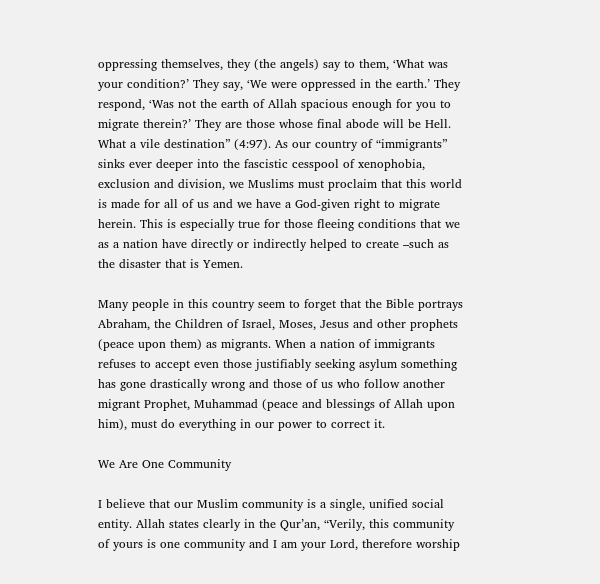oppressing themselves, they (the angels) say to them, ‘What was your condition?’ They say, ‘We were oppressed in the earth.’ They respond, ‘Was not the earth of Allah spacious enough for you to migrate therein?’ They are those whose final abode will be Hell. What a vile destination” (4:97). As our country of “immigrants” sinks ever deeper into the fascistic cesspool of xenophobia, exclusion and division, we Muslims must proclaim that this world is made for all of us and we have a God-given right to migrate herein. This is especially true for those fleeing conditions that we as a nation have directly or indirectly helped to create –such as the disaster that is Yemen.

Many people in this country seem to forget that the Bible portrays Abraham, the Children of Israel, Moses, Jesus and other prophets (peace upon them) as migrants. When a nation of immigrants refuses to accept even those justifiably seeking asylum something has gone drastically wrong and those of us who follow another migrant Prophet, Muhammad (peace and blessings of Allah upon him), must do everything in our power to correct it.

We Are One Community

I believe that our Muslim community is a single, unified social entity. Allah states clearly in the Qur’an, “Verily, this community of yours is one community and I am your Lord, therefore worship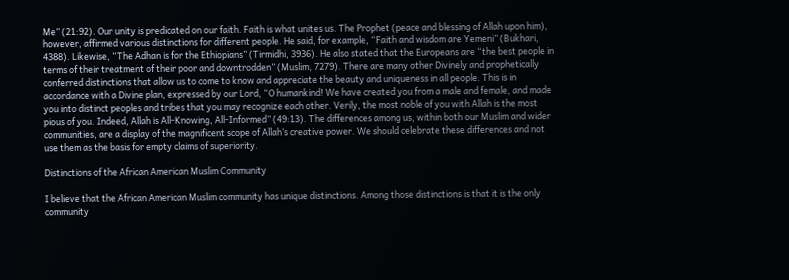Me” (21:92). Our unity is predicated on our faith. Faith is what unites us. The Prophet (peace and blessing of Allah upon him), however, affirmed various distinctions for different people. He said, for example, “Faith and wisdom are Yemeni” (Bukhari, 4388). Likewise, “The Adhan is for the Ethiopians” (Tirmidhi, 3936). He also stated that the Europeans are “the best people in terms of their treatment of their poor and downtrodden” (Muslim, 7279). There are many other Divinely and prophetically conferred distinctions that allow us to come to know and appreciate the beauty and uniqueness in all people. This is in accordance with a Divine plan, expressed by our Lord, “O humankind! We have created you from a male and female, and made you into distinct peoples and tribes that you may recognize each other. Verily, the most noble of you with Allah is the most pious of you. Indeed, Allah is All-Knowing, All-Informed” (49:13). The differences among us, within both our Muslim and wider communities, are a display of the magnificent scope of Allah’s creative power. We should celebrate these differences and not use them as the basis for empty claims of superiority.

Distinctions of the African American Muslim Community

I believe that the African American Muslim community has unique distinctions. Among those distinctions is that it is the only community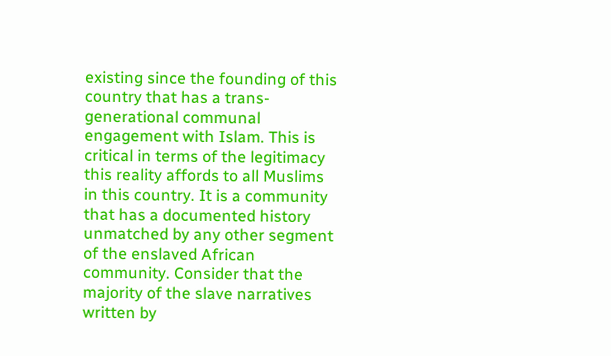existing since the founding of this country that has a trans-generational communal engagement with Islam. This is critical in terms of the legitimacy this reality affords to all Muslims in this country. It is a community that has a documented history unmatched by any other segment of the enslaved African community. Consider that the majority of the slave narratives written by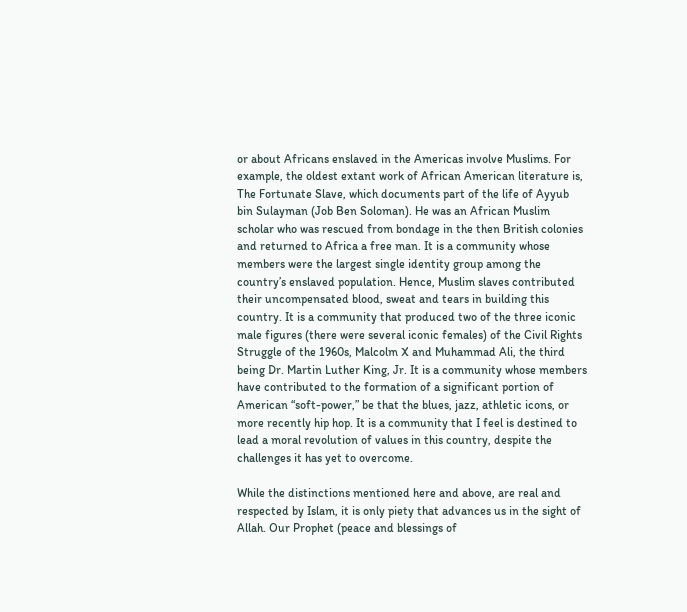or about Africans enslaved in the Americas involve Muslims. For example, the oldest extant work of African American literature is, The Fortunate Slave, which documents part of the life of Ayyub bin Sulayman (Job Ben Soloman). He was an African Muslim scholar who was rescued from bondage in the then British colonies and returned to Africa a free man. It is a community whose members were the largest single identity group among the country’s enslaved population. Hence, Muslim slaves contributed their uncompensated blood, sweat and tears in building this country. It is a community that produced two of the three iconic male figures (there were several iconic females) of the Civil Rights Struggle of the 1960s, Malcolm X and Muhammad Ali, the third being Dr. Martin Luther King, Jr. It is a community whose members have contributed to the formation of a significant portion of American “soft-power,” be that the blues, jazz, athletic icons, or more recently hip hop. It is a community that I feel is destined to lead a moral revolution of values in this country, despite the challenges it has yet to overcome.

While the distinctions mentioned here and above, are real and respected by Islam, it is only piety that advances us in the sight of Allah. Our Prophet (peace and blessings of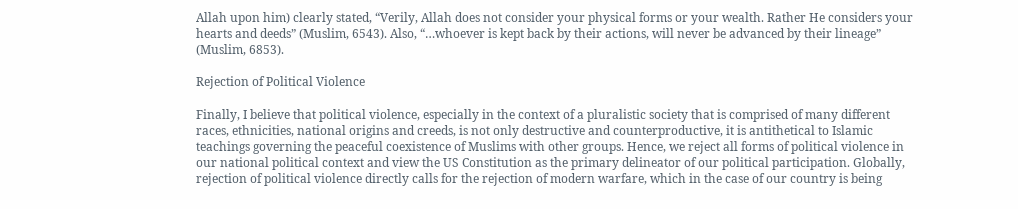Allah upon him) clearly stated, “Verily, Allah does not consider your physical forms or your wealth. Rather He considers your hearts and deeds” (Muslim, 6543). Also, “…whoever is kept back by their actions, will never be advanced by their lineage” (Muslim, 6853).

Rejection of Political Violence

Finally, I believe that political violence, especially in the context of a pluralistic society that is comprised of many different races, ethnicities, national origins and creeds, is not only destructive and counterproductive, it is antithetical to Islamic teachings governing the peaceful coexistence of Muslims with other groups. Hence, we reject all forms of political violence in our national political context and view the US Constitution as the primary delineator of our political participation. Globally, rejection of political violence directly calls for the rejection of modern warfare, which in the case of our country is being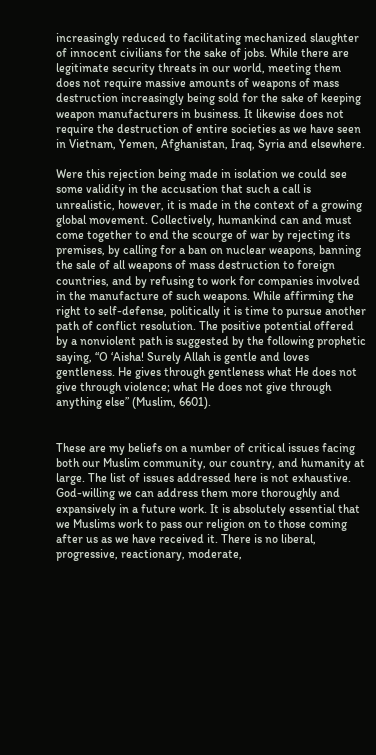increasingly reduced to facilitating mechanized slaughter of innocent civilians for the sake of jobs. While there are legitimate security threats in our world, meeting them does not require massive amounts of weapons of mass destruction increasingly being sold for the sake of keeping weapon manufacturers in business. It likewise does not require the destruction of entire societies as we have seen in Vietnam, Yemen, Afghanistan, Iraq, Syria and elsewhere.

Were this rejection being made in isolation we could see some validity in the accusation that such a call is unrealistic, however, it is made in the context of a growing global movement. Collectively, humankind can and must come together to end the scourge of war by rejecting its premises, by calling for a ban on nuclear weapons, banning the sale of all weapons of mass destruction to foreign countries, and by refusing to work for companies involved in the manufacture of such weapons. While affirming the right to self-defense, politically it is time to pursue another path of conflict resolution. The positive potential offered by a nonviolent path is suggested by the following prophetic saying, “O ‘Aisha! Surely Allah is gentle and loves gentleness. He gives through gentleness what He does not give through violence; what He does not give through anything else” (Muslim, 6601).


These are my beliefs on a number of critical issues facing both our Muslim community, our country, and humanity at large. The list of issues addressed here is not exhaustive. God-willing we can address them more thoroughly and expansively in a future work. It is absolutely essential that we Muslims work to pass our religion on to those coming after us as we have received it. There is no liberal, progressive, reactionary, moderate,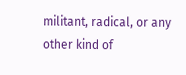militant, radical, or any other kind of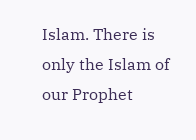Islam. There is only the Islam of our Prophet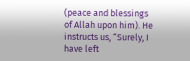(peace and blessings of Allah upon him). He instructs us, “Surely, I have left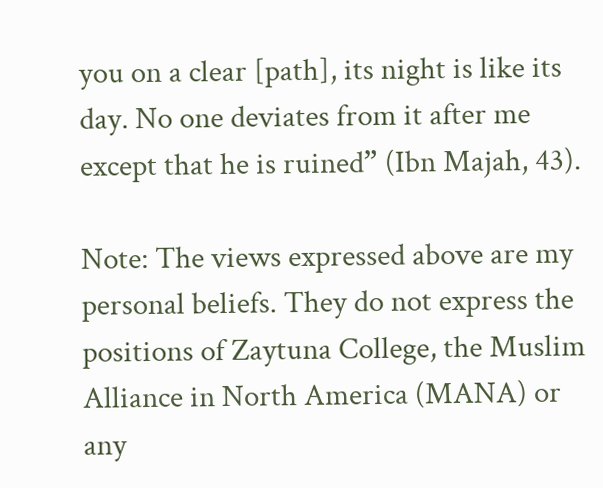you on a clear [path], its night is like its day. No one deviates from it after me except that he is ruined” (Ibn Majah, 43).

Note: The views expressed above are my personal beliefs. They do not express the positions of Zaytuna College, the Muslim Alliance in North America (MANA) or any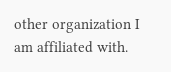other organization I am affiliated with.